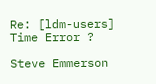Re: [ldm-users] Time Error ?

Steve Emmerson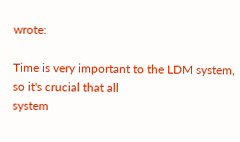wrote:

Time is very important to the LDM system, so it's crucial that all
system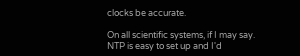clocks be accurate.

On all scientific systems, if I may say. NTP is easy to set up and I'd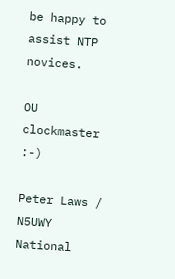be happy to assist NTP novices.

OU clockmaster :-)

Peter Laws / N5UWY
National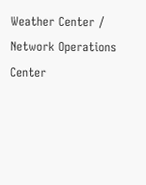Weather Center / Network Operations Center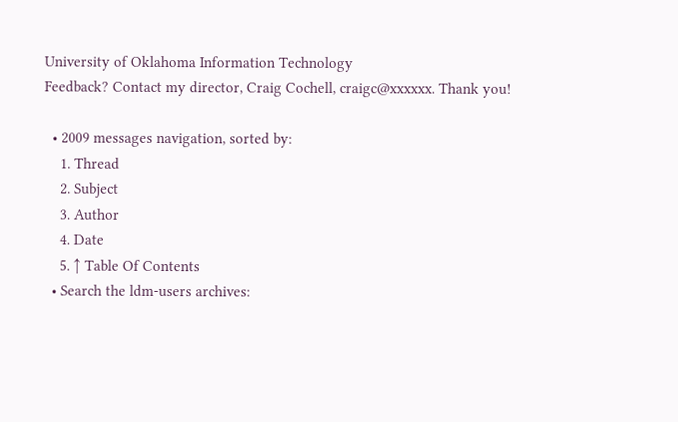University of Oklahoma Information Technology
Feedback? Contact my director, Craig Cochell, craigc@xxxxxx. Thank you!

  • 2009 messages navigation, sorted by:
    1. Thread
    2. Subject
    3. Author
    4. Date
    5. ↑ Table Of Contents
  • Search the ldm-users archives: